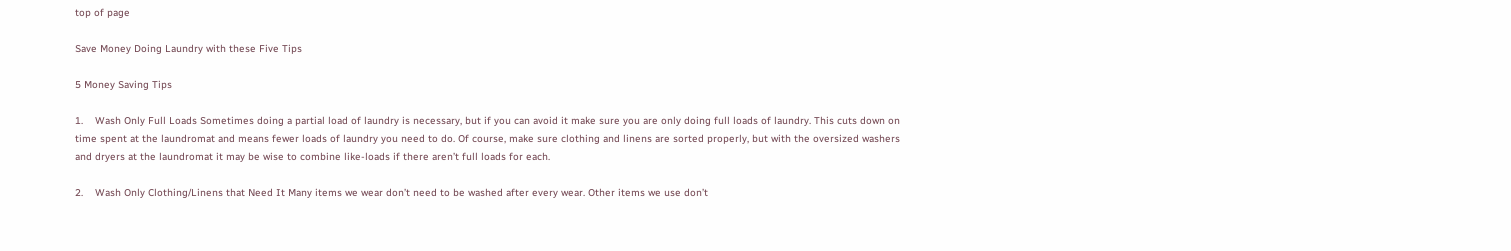top of page

Save Money Doing Laundry with these Five Tips

5 Money Saving Tips

1.    Wash Only Full Loads Sometimes doing a partial load of laundry is necessary, but if you can avoid it make sure you are only doing full loads of laundry. This cuts down on time spent at the laundromat and means fewer loads of laundry you need to do. Of course, make sure clothing and linens are sorted properly, but with the oversized washers and dryers at the laundromat it may be wise to combine like-loads if there aren’t full loads for each.

2.    Wash Only Clothing/Linens that Need It Many items we wear don’t need to be washed after every wear. Other items we use don’t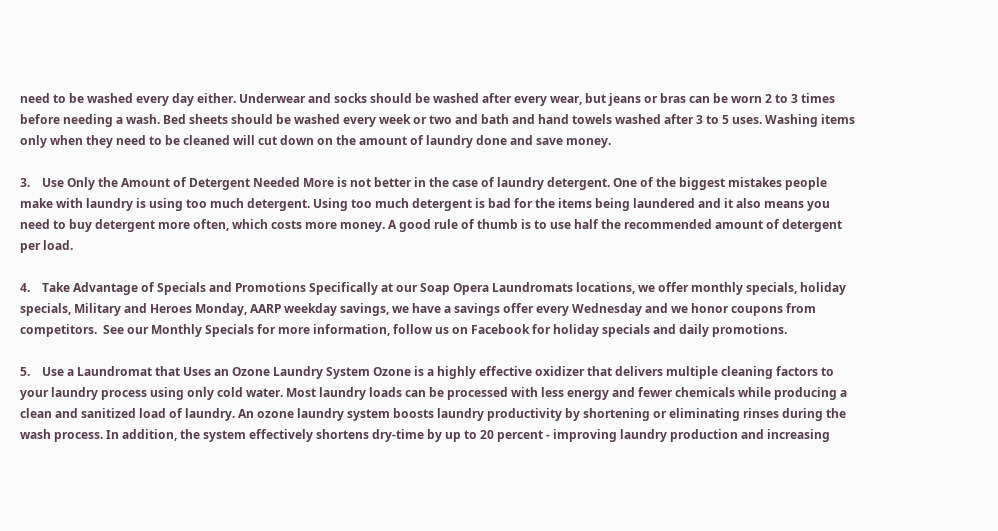need to be washed every day either. Underwear and socks should be washed after every wear, but jeans or bras can be worn 2 to 3 times before needing a wash. Bed sheets should be washed every week or two and bath and hand towels washed after 3 to 5 uses. Washing items only when they need to be cleaned will cut down on the amount of laundry done and save money.

3.    Use Only the Amount of Detergent Needed More is not better in the case of laundry detergent. One of the biggest mistakes people make with laundry is using too much detergent. Using too much detergent is bad for the items being laundered and it also means you need to buy detergent more often, which costs more money. A good rule of thumb is to use half the recommended amount of detergent per load.

4.    Take Advantage of Specials and Promotions Specifically at our Soap Opera Laundromats locations, we offer monthly specials, holiday specials, Military and Heroes Monday, AARP weekday savings, we have a savings offer every Wednesday and we honor coupons from competitors.  See our Monthly Specials for more information, follow us on Facebook for holiday specials and daily promotions.

5.    Use a Laundromat that Uses an Ozone Laundry System Ozone is a highly effective oxidizer that delivers multiple cleaning factors to your laundry process using only cold water. Most laundry loads can be processed with less energy and fewer chemicals while producing a clean and sanitized load of laundry. An ozone laundry system boosts laundry productivity by shortening or eliminating rinses during the wash process. In addition, the system effectively shortens dry-time by up to 20 percent - improving laundry production and increasing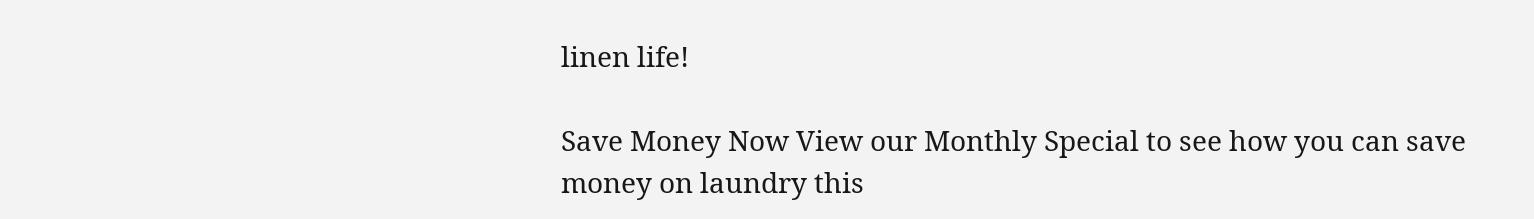linen life!

Save Money Now View our Monthly Special to see how you can save money on laundry this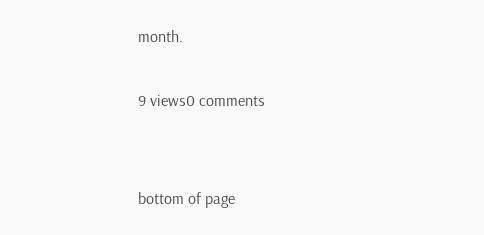month.

9 views0 comments


bottom of page